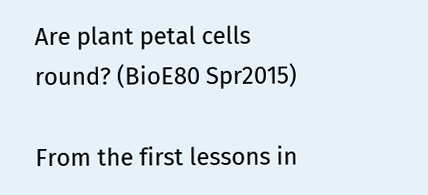Are plant petal cells round? (BioE80 Spr2015)

From the first lessons in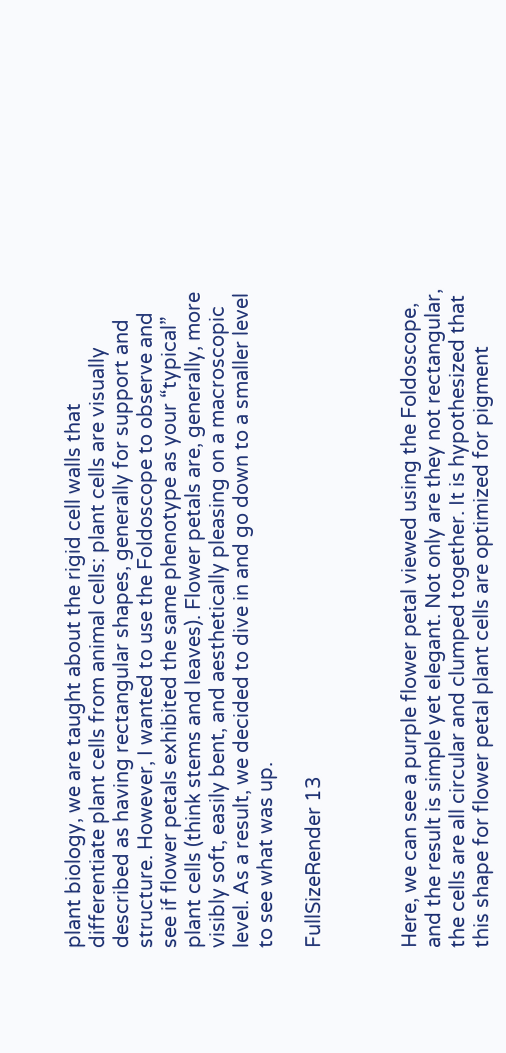plant biology, we are taught about the rigid cell walls that differentiate plant cells from animal cells: plant cells are visually described as having rectangular shapes, generally for support and structure. However, I wanted to use the Foldoscope to observe and see if flower petals exhibited the same phenotype as your “typical” plant cells (think stems and leaves). Flower petals are, generally, more visibly soft, easily bent, and aesthetically pleasing on a macroscopic level. As a result, we decided to dive in and go down to a smaller level to see what was up.

FullSizeRender 13



Here, we can see a purple flower petal viewed using the Foldoscope, and the result is simple yet elegant. Not only are they not rectangular, the cells are all circular and clumped together. It is hypothesized that this shape for flower petal plant cells are optimized for pigment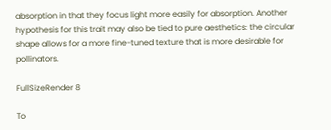absorption in that they focus light more easily for absorption. Another hypothesis for this trait may also be tied to pure aesthetics: the circular shape allows for a more fine-tuned texture that is more desirable for pollinators.

FullSizeRender 8

To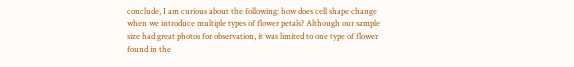conclude, I am curious about the following: how does cell shape change when we introduce multiple types of flower petals? Although our sample size had great photos for observation, it was limited to one type of flower found in the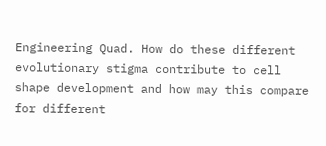Engineering Quad. How do these different evolutionary stigma contribute to cell shape development and how may this compare for different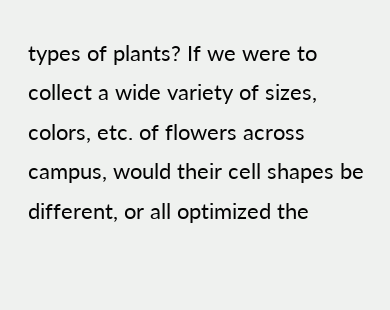types of plants? If we were to collect a wide variety of sizes, colors, etc. of flowers across campus, would their cell shapes be different, or all optimized the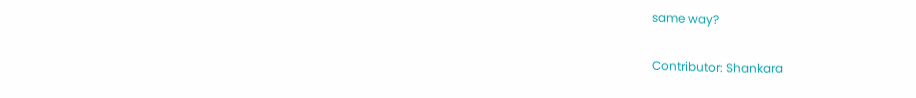same way?

Contributor: Shankara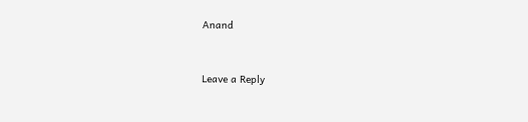Anand


Leave a Reply